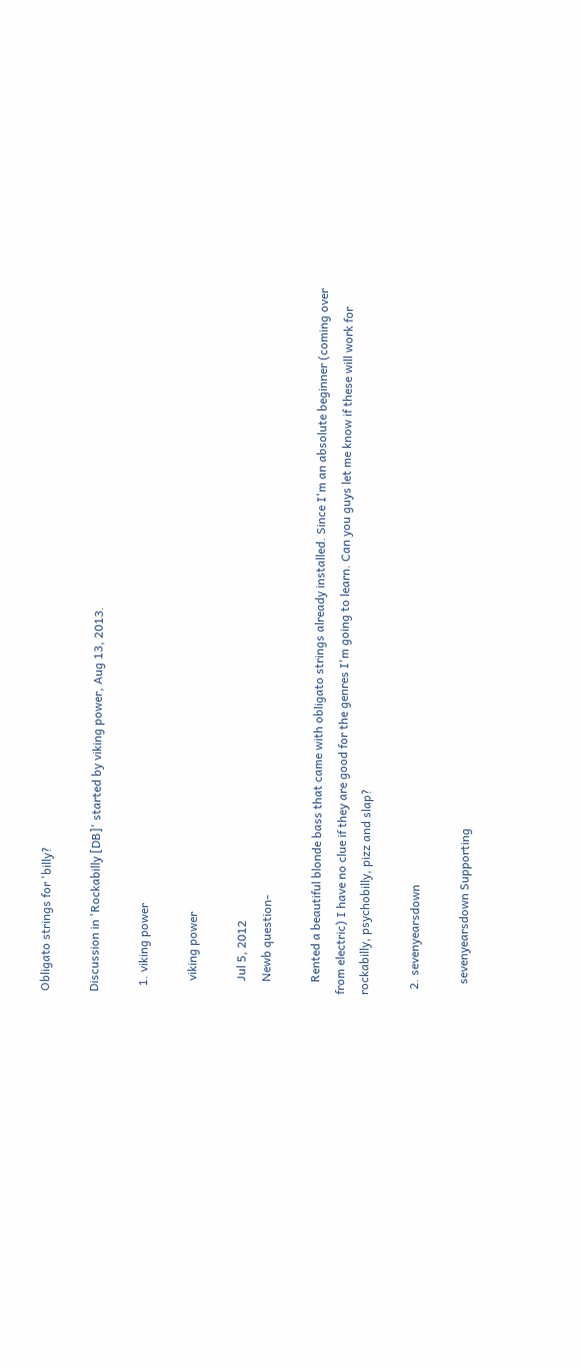Obligato strings for 'billy?

Discussion in 'Rockabilly [DB]' started by viking power, Aug 13, 2013.

  1. viking power

    viking power

    Jul 5, 2012
    Newb question-

    Rented a beautiful blonde bass that came with obligato strings already installed. Since I'm an absolute beginner (coming over from electric) I have no clue if they are good for the genres I'm going to learn. Can you guys let me know if these will work for rockabilly, psychobilly, pizz and slap?

  2. sevenyearsdown

    sevenyearsdown Supporting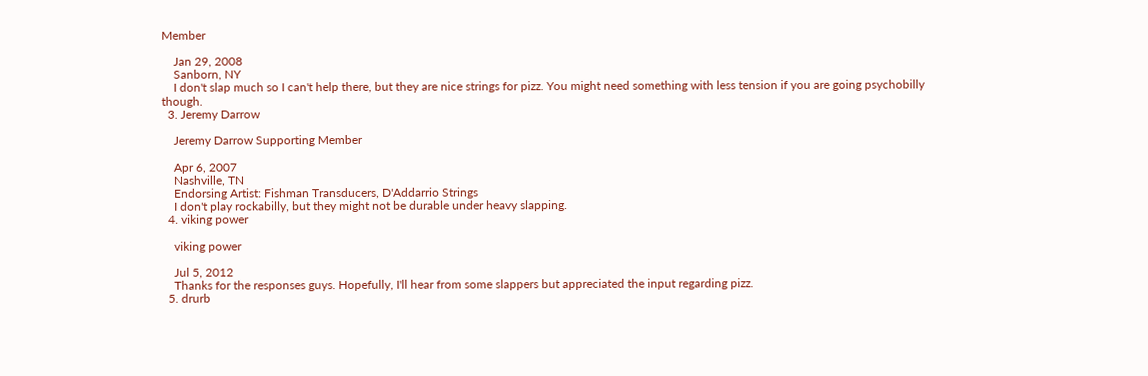Member

    Jan 29, 2008
    Sanborn, NY
    I don't slap much so I can't help there, but they are nice strings for pizz. You might need something with less tension if you are going psychobilly though.
  3. Jeremy Darrow

    Jeremy Darrow Supporting Member

    Apr 6, 2007
    Nashville, TN
    Endorsing Artist: Fishman Transducers, D'Addarrio Strings
    I don't play rockabilly, but they might not be durable under heavy slapping.
  4. viking power

    viking power

    Jul 5, 2012
    Thanks for the responses guys. Hopefully, I'll hear from some slappers but appreciated the input regarding pizz.
  5. drurb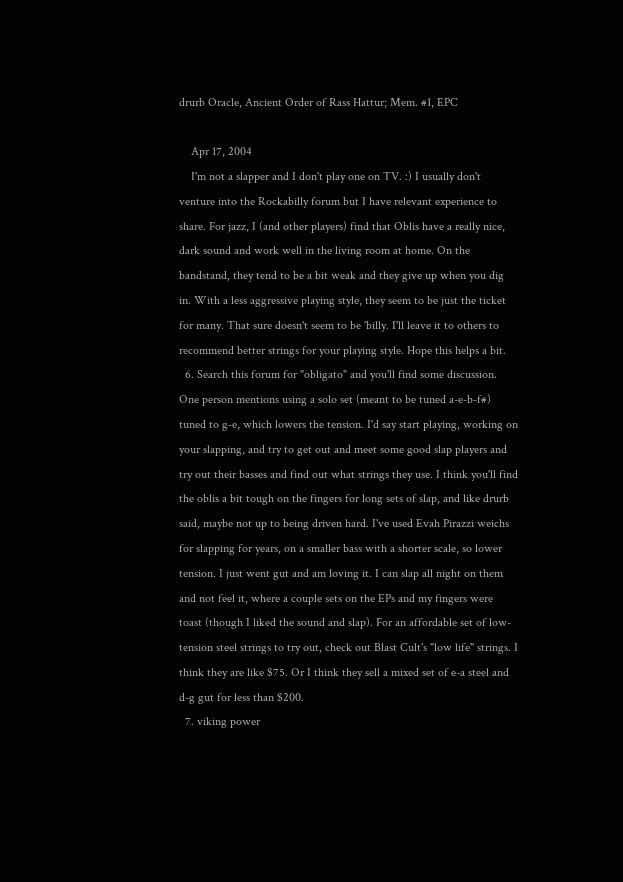drurb Oracle, Ancient Order of Rass Hattur; Mem. #1, EPC

    Apr 17, 2004
    I'm not a slapper and I don't play one on TV. :) I usually don't venture into the Rockabilly forum but I have relevant experience to share. For jazz, I (and other players) find that Oblis have a really nice, dark sound and work well in the living room at home. On the bandstand, they tend to be a bit weak and they give up when you dig in. With a less aggressive playing style, they seem to be just the ticket for many. That sure doesn't seem to be 'billy. I'll leave it to others to recommend better strings for your playing style. Hope this helps a bit.
  6. Search this forum for "obligato" and you'll find some discussion. One person mentions using a solo set (meant to be tuned a-e-b-f#) tuned to g-e, which lowers the tension. I'd say start playing, working on your slapping, and try to get out and meet some good slap players and try out their basses and find out what strings they use. I think you'll find the oblis a bit tough on the fingers for long sets of slap, and like drurb said, maybe not up to being driven hard. I've used Evah Pirazzi weichs for slapping for years, on a smaller bass with a shorter scale, so lower tension. I just went gut and am loving it. I can slap all night on them and not feel it, where a couple sets on the EPs and my fingers were toast (though I liked the sound and slap). For an affordable set of low-tension steel strings to try out, check out Blast Cult's "low life" strings. I think they are like $75. Or I think they sell a mixed set of e-a steel and d-g gut for less than $200.
  7. viking power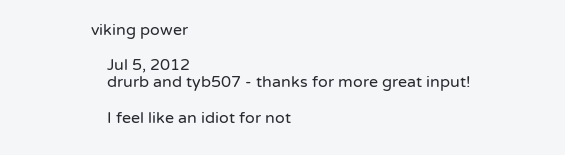viking power

    Jul 5, 2012
    drurb and tyb507 - thanks for more great input!

    I feel like an idiot for not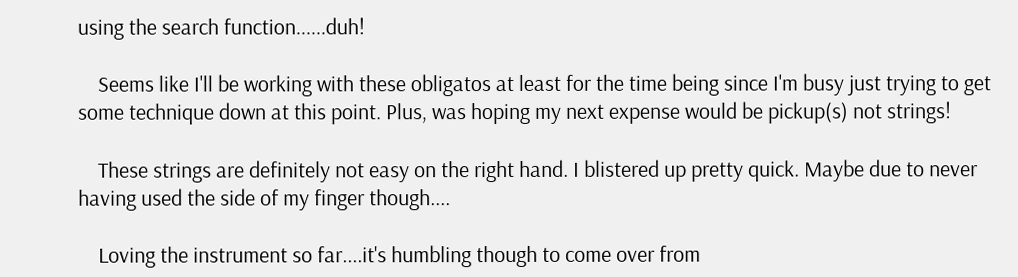using the search function......duh!

    Seems like I'll be working with these obligatos at least for the time being since I'm busy just trying to get some technique down at this point. Plus, was hoping my next expense would be pickup(s) not strings!

    These strings are definitely not easy on the right hand. I blistered up pretty quick. Maybe due to never having used the side of my finger though....

    Loving the instrument so far....it's humbling though to come over from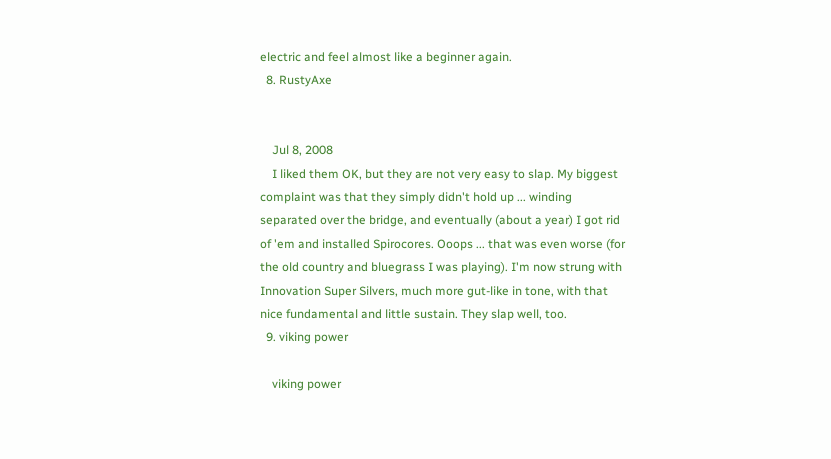electric and feel almost like a beginner again.
  8. RustyAxe


    Jul 8, 2008
    I liked them OK, but they are not very easy to slap. My biggest complaint was that they simply didn't hold up ... winding separated over the bridge, and eventually (about a year) I got rid of 'em and installed Spirocores. Ooops ... that was even worse (for the old country and bluegrass I was playing). I'm now strung with Innovation Super Silvers, much more gut-like in tone, with that nice fundamental and little sustain. They slap well, too.
  9. viking power

    viking power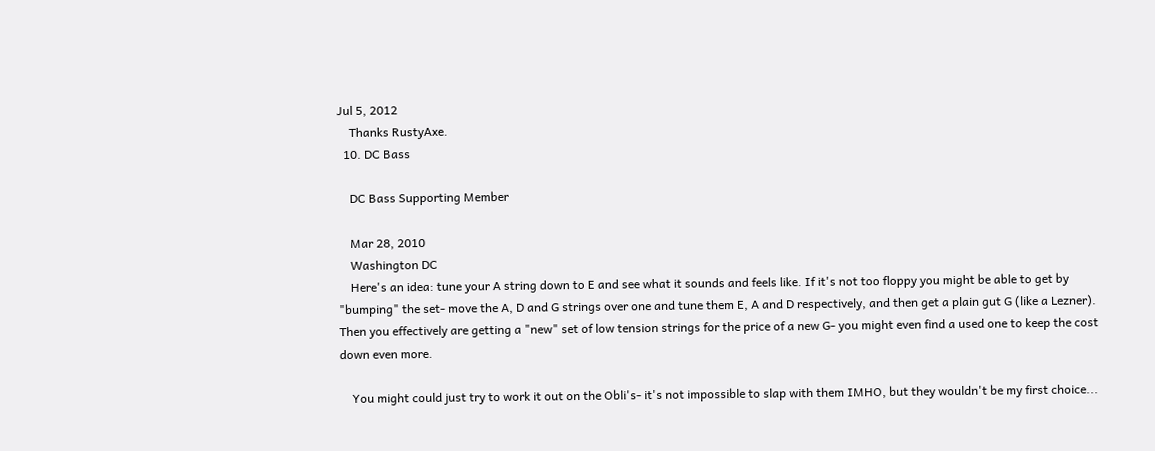Jul 5, 2012
    Thanks RustyAxe.
  10. DC Bass

    DC Bass Supporting Member

    Mar 28, 2010
    Washington DC
    Here's an idea: tune your A string down to E and see what it sounds and feels like. If it's not too floppy you might be able to get by "bumping" the set- move the A, D and G strings over one and tune them E, A and D respectively, and then get a plain gut G (like a Lezner). Then you effectively are getting a "new" set of low tension strings for the price of a new G- you might even find a used one to keep the cost down even more.

    You might could just try to work it out on the Obli's- it's not impossible to slap with them IMHO, but they wouldn't be my first choice...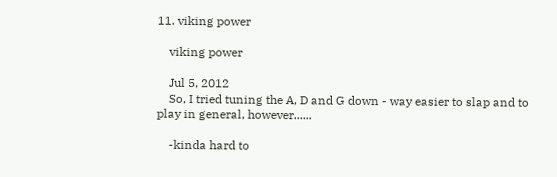11. viking power

    viking power

    Jul 5, 2012
    So, I tried tuning the A, D and G down - way easier to slap and to play in general, however......

    -kinda hard to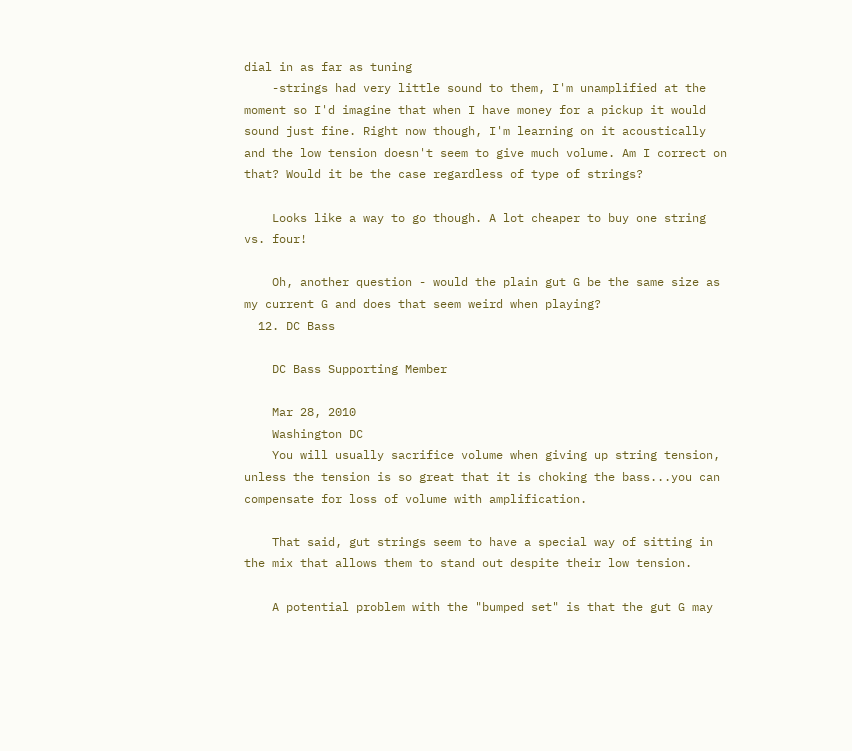dial in as far as tuning
    -strings had very little sound to them, I'm unamplified at the moment so I'd imagine that when I have money for a pickup it would sound just fine. Right now though, I'm learning on it acoustically and the low tension doesn't seem to give much volume. Am I correct on that? Would it be the case regardless of type of strings?

    Looks like a way to go though. A lot cheaper to buy one string vs. four!

    Oh, another question - would the plain gut G be the same size as my current G and does that seem weird when playing?
  12. DC Bass

    DC Bass Supporting Member

    Mar 28, 2010
    Washington DC
    You will usually sacrifice volume when giving up string tension, unless the tension is so great that it is choking the bass...you can compensate for loss of volume with amplification.

    That said, gut strings seem to have a special way of sitting in the mix that allows them to stand out despite their low tension.

    A potential problem with the "bumped set" is that the gut G may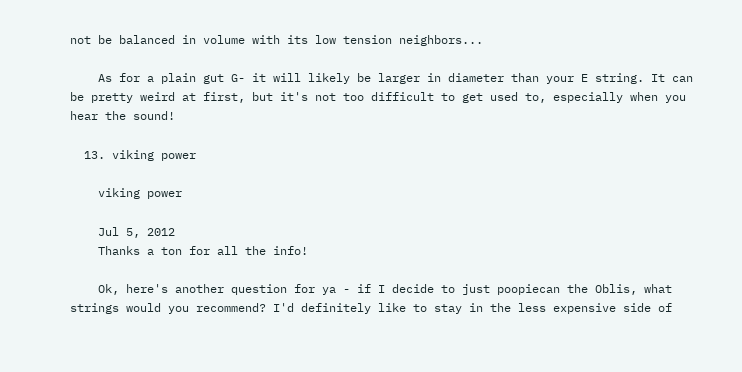not be balanced in volume with its low tension neighbors...

    As for a plain gut G- it will likely be larger in diameter than your E string. It can be pretty weird at first, but it's not too difficult to get used to, especially when you hear the sound!

  13. viking power

    viking power

    Jul 5, 2012
    Thanks a ton for all the info!

    Ok, here's another question for ya - if I decide to just poopiecan the Oblis, what strings would you recommend? I'd definitely like to stay in the less expensive side of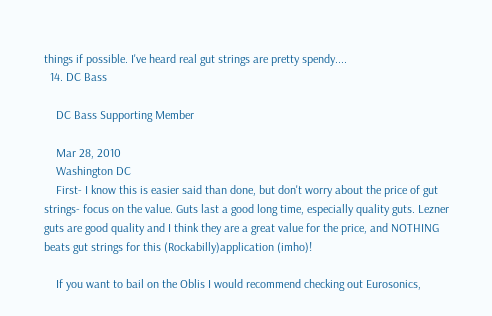things if possible. I've heard real gut strings are pretty spendy....
  14. DC Bass

    DC Bass Supporting Member

    Mar 28, 2010
    Washington DC
    First- I know this is easier said than done, but don't worry about the price of gut strings- focus on the value. Guts last a good long time, especially quality guts. Lezner guts are good quality and I think they are a great value for the price, and NOTHING beats gut strings for this (Rockabilly)application (imho)!

    If you want to bail on the Oblis I would recommend checking out Eurosonics,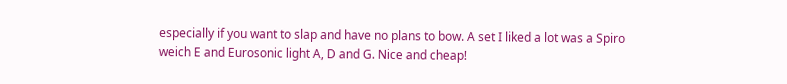especially if you want to slap and have no plans to bow. A set I liked a lot was a Spiro weich E and Eurosonic light A, D and G. Nice and cheap!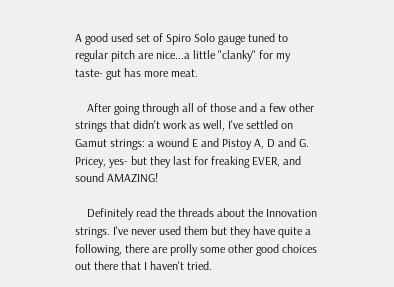A good used set of Spiro Solo gauge tuned to regular pitch are nice...a little "clanky" for my taste- gut has more meat.

    After going through all of those and a few other strings that didn't work as well, I've settled on Gamut strings: a wound E and Pistoy A, D and G. Pricey, yes- but they last for freaking EVER, and sound AMAZING!

    Definitely read the threads about the Innovation strings. I've never used them but they have quite a following, there are prolly some other good choices out there that I haven't tried.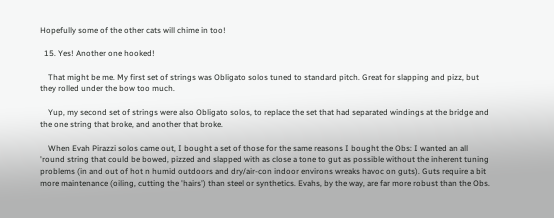Hopefully some of the other cats will chime in too!

  15. Yes! Another one hooked!

    That might be me. My first set of strings was Obligato solos tuned to standard pitch. Great for slapping and pizz, but they rolled under the bow too much.

    Yup, my second set of strings were also Obligato solos, to replace the set that had separated windings at the bridge and the one string that broke, and another that broke.

    When Evah Pirazzi solos came out, I bought a set of those for the same reasons I bought the Obs: I wanted an all 'round string that could be bowed, pizzed and slapped with as close a tone to gut as possible without the inherent tuning problems (in and out of hot n humid outdoors and dry/air-con indoor environs wreaks havoc on guts). Guts require a bit more maintenance (oiling, cutting the 'hairs') than steel or synthetics. Evahs, by the way, are far more robust than the Obs.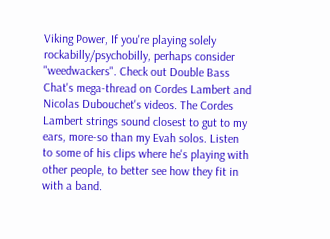Viking Power, If you're playing solely rockabilly/psychobilly, perhaps consider "weedwackers". Check out Double Bass Chat's mega-thread on Cordes Lambert and Nicolas Dubouchet's videos. The Cordes Lambert strings sound closest to gut to my ears, more-so than my Evah solos. Listen to some of his clips where he's playing with other people, to better see how they fit in with a band.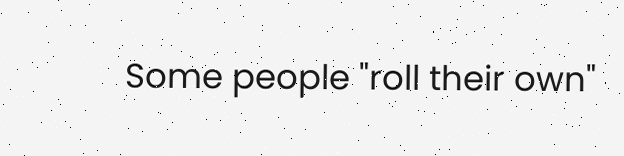Some people "roll their own"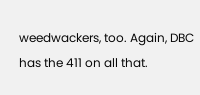weedwackers, too. Again, DBC has the 411 on all that.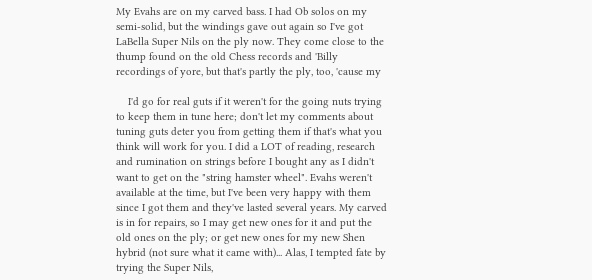My Evahs are on my carved bass. I had Ob solos on my semi-solid, but the windings gave out again so I've got LaBella Super Nils on the ply now. They come close to the thump found on the old Chess records and 'Billy recordings of yore, but that's partly the ply, too, 'cause my

    I'd go for real guts if it weren't for the going nuts trying to keep them in tune here; don't let my comments about tuning guts deter you from getting them if that's what you think will work for you. I did a LOT of reading, research and rumination on strings before I bought any as I didn't want to get on the "string hamster wheel". Evahs weren't available at the time, but I've been very happy with them since I got them and they've lasted several years. My carved is in for repairs, so I may get new ones for it and put the old ones on the ply; or get new ones for my new Shen hybrid (not sure what it came with)... Alas, I tempted fate by trying the Super Nils,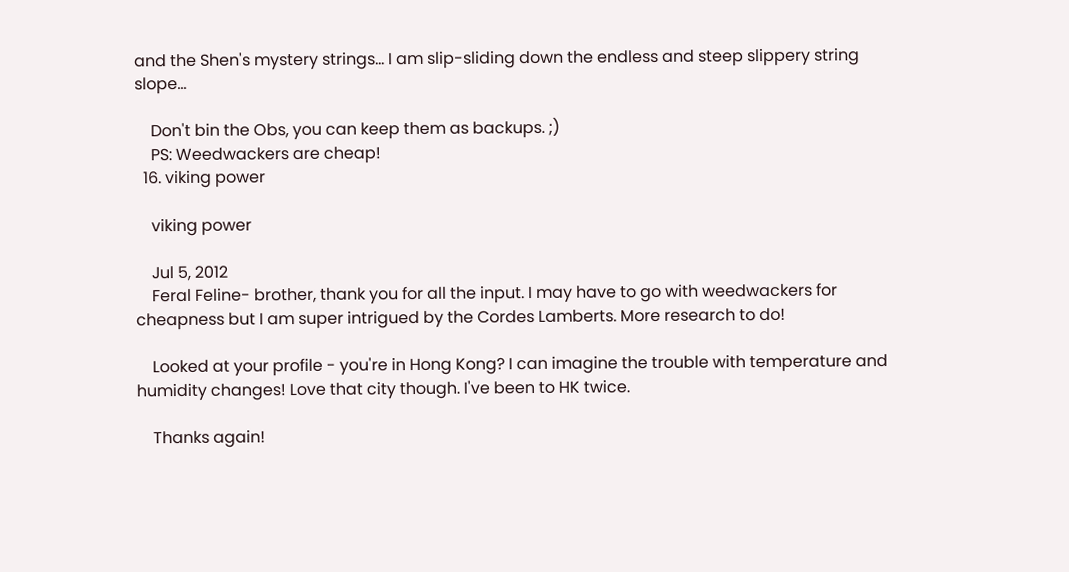and the Shen's mystery strings... I am slip-sliding down the endless and steep slippery string slope...

    Don't bin the Obs, you can keep them as backups. ;)
    PS: Weedwackers are cheap!
  16. viking power

    viking power

    Jul 5, 2012
    Feral Feline- brother, thank you for all the input. I may have to go with weedwackers for cheapness but I am super intrigued by the Cordes Lamberts. More research to do!

    Looked at your profile - you're in Hong Kong? I can imagine the trouble with temperature and humidity changes! Love that city though. I've been to HK twice.

    Thanks again!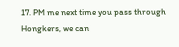17. PM me next time you pass through Hongkers, we can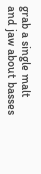grab a single malt and jaw about basses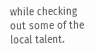while checking out some of the local talent.